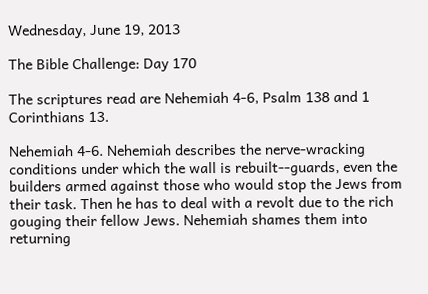Wednesday, June 19, 2013

The Bible Challenge: Day 170

The scriptures read are Nehemiah 4-6, Psalm 138 and 1 Corinthians 13.

Nehemiah 4-6. Nehemiah describes the nerve-wracking conditions under which the wall is rebuilt--guards, even the builders armed against those who would stop the Jews from their task. Then he has to deal with a revolt due to the rich gouging their fellow Jews. Nehemiah shames them into returning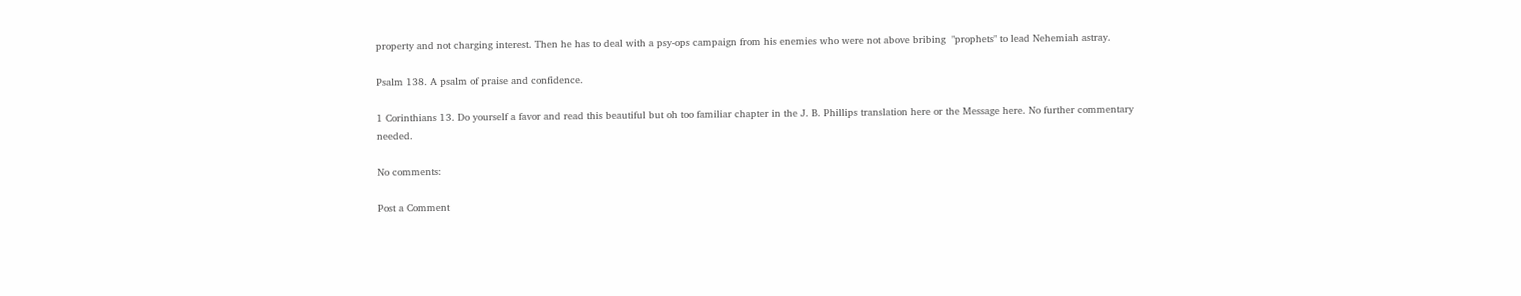property and not charging interest. Then he has to deal with a psy-ops campaign from his enemies who were not above bribing  "prophets" to lead Nehemiah astray.

Psalm 138. A psalm of praise and confidence.

1 Corinthians 13. Do yourself a favor and read this beautiful but oh too familiar chapter in the J. B. Phillips translation here or the Message here. No further commentary needed.

No comments:

Post a Comment